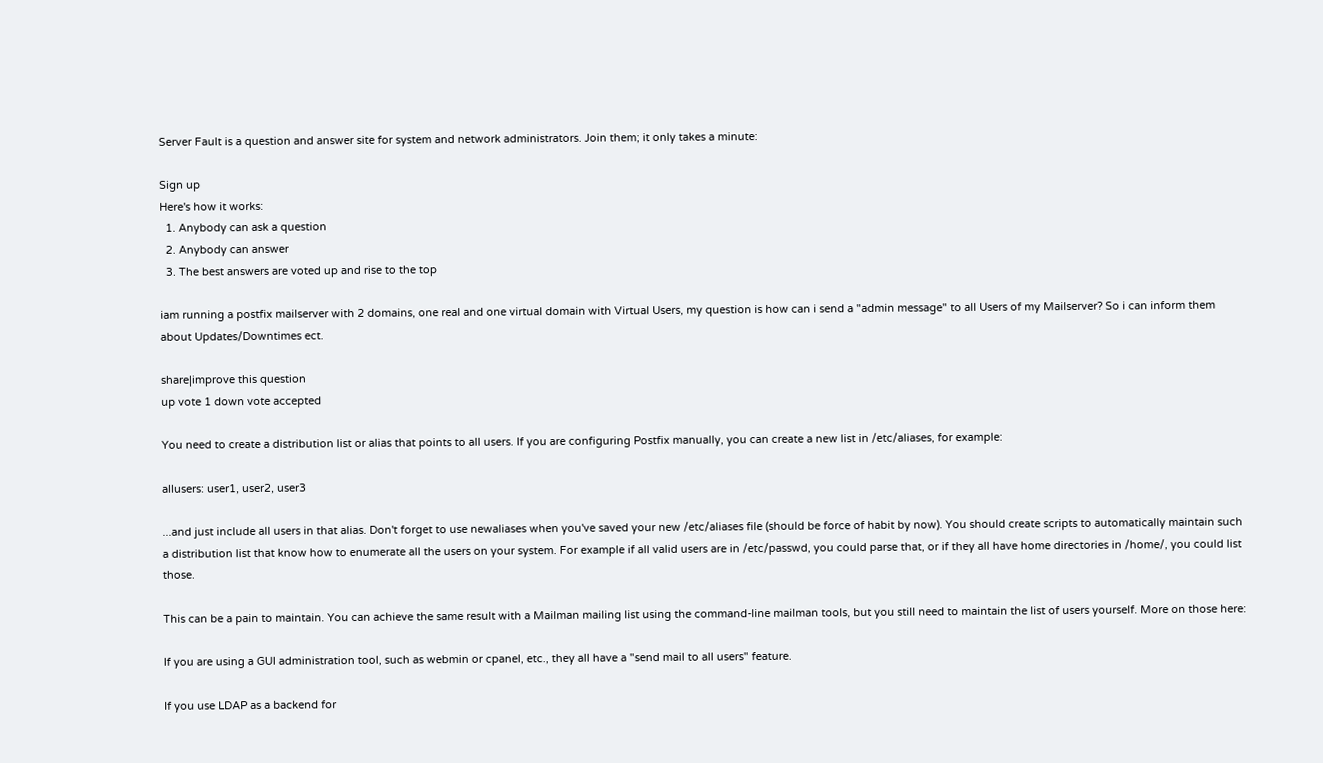Server Fault is a question and answer site for system and network administrators. Join them; it only takes a minute:

Sign up
Here's how it works:
  1. Anybody can ask a question
  2. Anybody can answer
  3. The best answers are voted up and rise to the top

iam running a postfix mailserver with 2 domains, one real and one virtual domain with Virtual Users, my question is how can i send a "admin message" to all Users of my Mailserver? So i can inform them about Updates/Downtimes ect.

share|improve this question
up vote 1 down vote accepted

You need to create a distribution list or alias that points to all users. If you are configuring Postfix manually, you can create a new list in /etc/aliases, for example:

allusers: user1, user2, user3

...and just include all users in that alias. Don't forget to use newaliases when you've saved your new /etc/aliases file (should be force of habit by now). You should create scripts to automatically maintain such a distribution list that know how to enumerate all the users on your system. For example if all valid users are in /etc/passwd, you could parse that, or if they all have home directories in /home/, you could list those.

This can be a pain to maintain. You can achieve the same result with a Mailman mailing list using the command-line mailman tools, but you still need to maintain the list of users yourself. More on those here:

If you are using a GUI administration tool, such as webmin or cpanel, etc., they all have a "send mail to all users" feature.

If you use LDAP as a backend for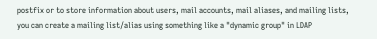postfix or to store information about users, mail accounts, mail aliases, and mailing lists, you can create a mailing list/alias using something like a "dynamic group" in LDAP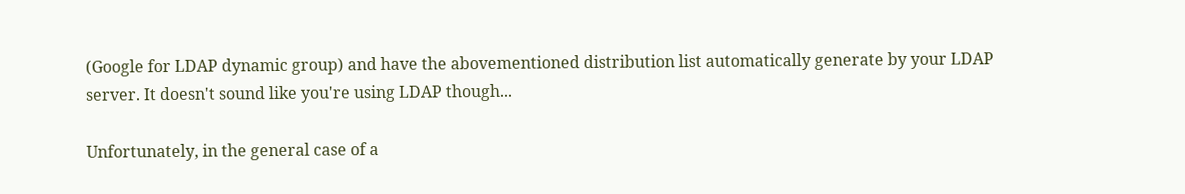(Google for LDAP dynamic group) and have the abovementioned distribution list automatically generate by your LDAP server. It doesn't sound like you're using LDAP though...

Unfortunately, in the general case of a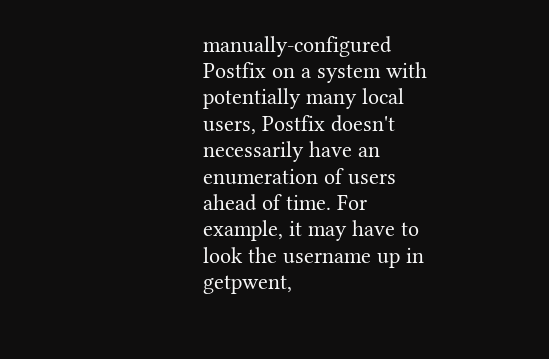manually-configured Postfix on a system with potentially many local users, Postfix doesn't necessarily have an enumeration of users ahead of time. For example, it may have to look the username up in getpwent,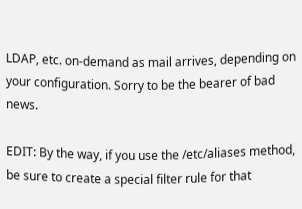LDAP, etc. on-demand as mail arrives, depending on your configuration. Sorry to be the bearer of bad news.

EDIT: By the way, if you use the /etc/aliases method, be sure to create a special filter rule for that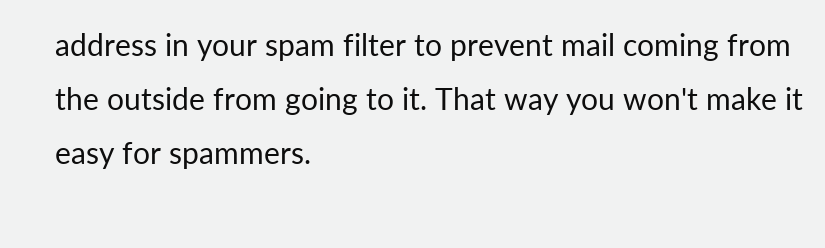address in your spam filter to prevent mail coming from the outside from going to it. That way you won't make it easy for spammers.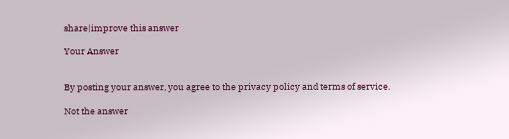share|improve this answer

Your Answer


By posting your answer, you agree to the privacy policy and terms of service.

Not the answer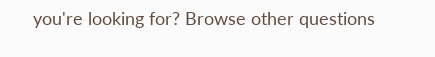you're looking for? Browse other questions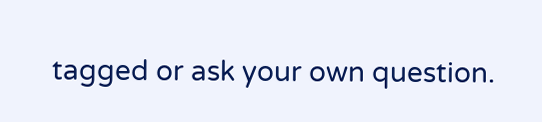tagged or ask your own question.